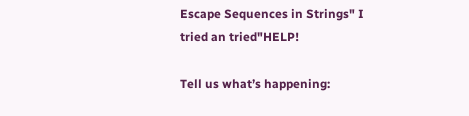Escape Sequences in Strings" I tried an tried"HELP!

Tell us what’s happening: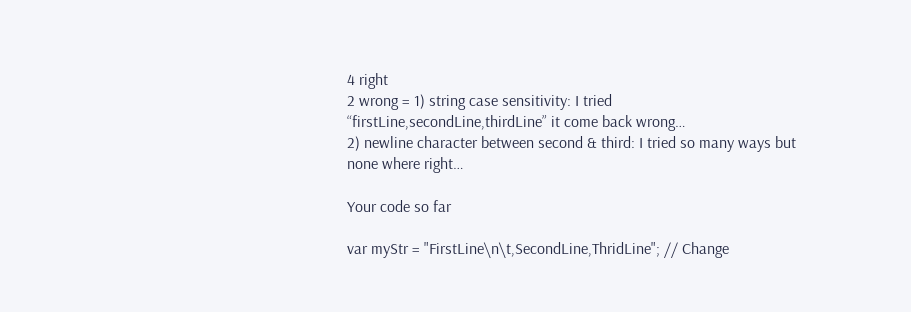4 right
2 wrong = 1) string case sensitivity: I tried “firstLine,secondLine,thirdLine” it come back wrong…
2) newline character between second & third: I tried so many ways but none where right…

Your code so far

var myStr = "FirstLine\n\t,SecondLine,ThridLine"; // Change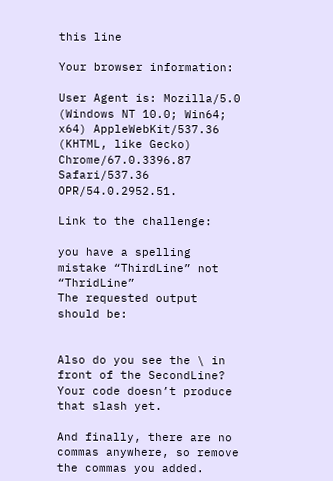this line

Your browser information:

User Agent is: Mozilla/5.0 (Windows NT 10.0; Win64; x64) AppleWebKit/537.36 (KHTML, like Gecko) Chrome/67.0.3396.87 Safari/537.36 OPR/54.0.2952.51.

Link to the challenge:

you have a spelling mistake “ThirdLine” not “ThridLine”
The requested output should be:


Also do you see the \ in front of the SecondLine? Your code doesn’t produce that slash yet.

And finally, there are no commas anywhere, so remove the commas you added.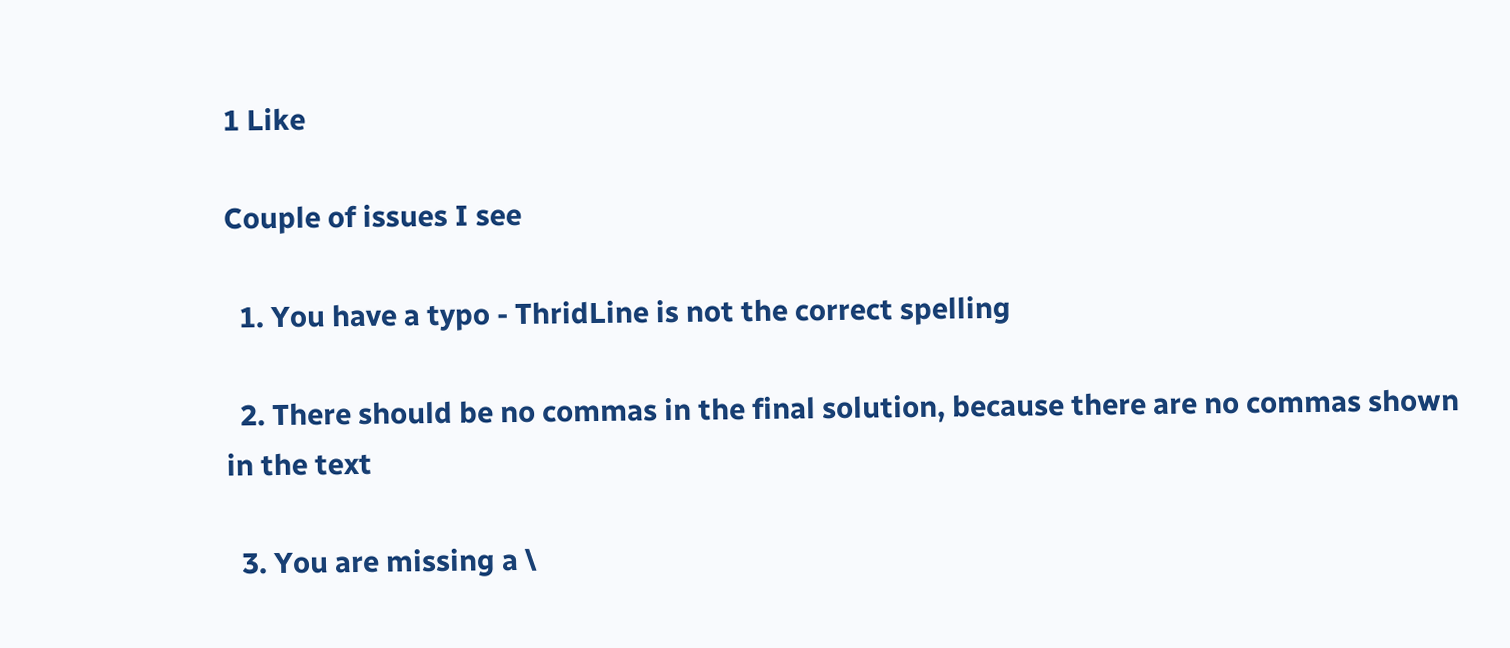1 Like

Couple of issues I see

  1. You have a typo - ThridLine is not the correct spelling

  2. There should be no commas in the final solution, because there are no commas shown in the text

  3. You are missing a \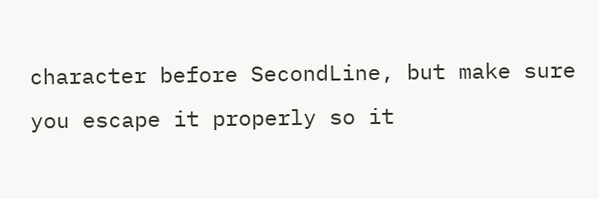character before SecondLine, but make sure you escape it properly so it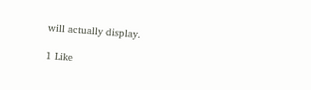will actually display.

1 Like